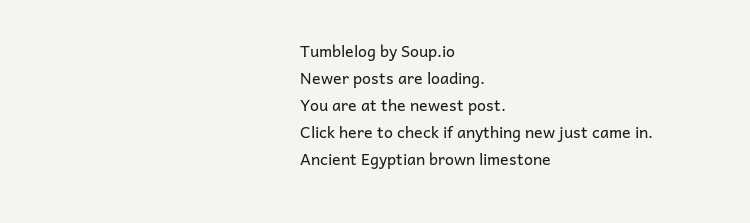Tumblelog by Soup.io
Newer posts are loading.
You are at the newest post.
Click here to check if anything new just came in.
Ancient Egyptian brown limestone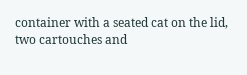container with a seated cat on the lid, two cartouches and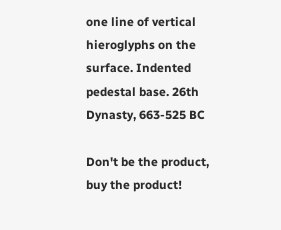one line of vertical hieroglyphs on the surface. Indented pedestal base. 26th Dynasty, 663-525 BC

Don't be the product, buy the product!